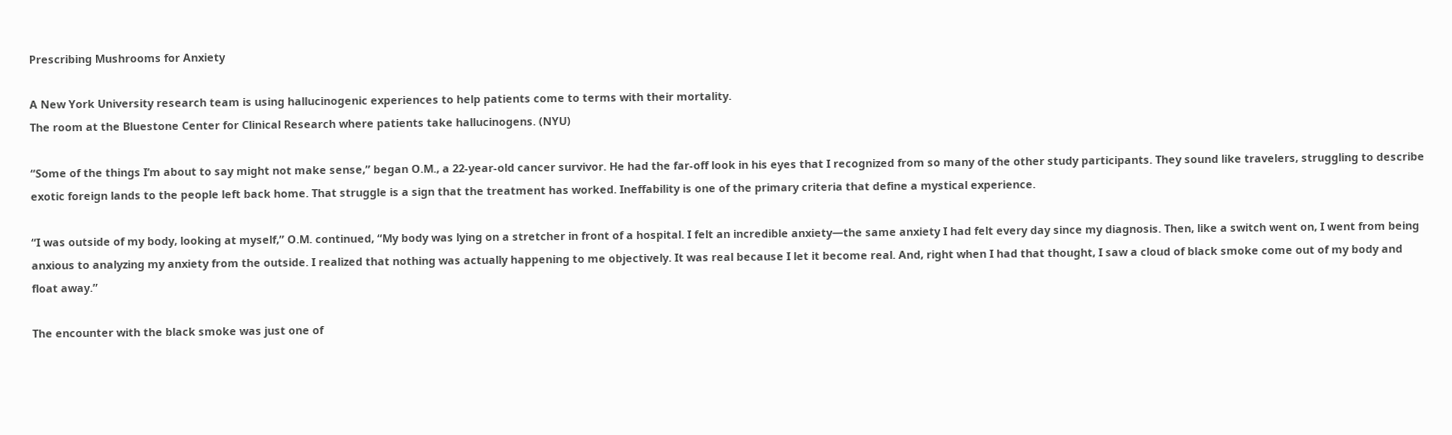Prescribing Mushrooms for Anxiety

A New York University research team is using hallucinogenic experiences to help patients come to terms with their mortality.
The room at the Bluestone Center for Clinical Research where patients take hallucinogens. (NYU)

“Some of the things I’m about to say might not make sense,” began O.M., a 22-year-old cancer survivor. He had the far-off look in his eyes that I recognized from so many of the other study participants. They sound like travelers, struggling to describe exotic foreign lands to the people left back home. That struggle is a sign that the treatment has worked. Ineffability is one of the primary criteria that define a mystical experience.

“I was outside of my body, looking at myself,” O.M. continued, “My body was lying on a stretcher in front of a hospital. I felt an incredible anxiety—the same anxiety I had felt every day since my diagnosis. Then, like a switch went on, I went from being anxious to analyzing my anxiety from the outside. I realized that nothing was actually happening to me objectively. It was real because I let it become real. And, right when I had that thought, I saw a cloud of black smoke come out of my body and float away.”

The encounter with the black smoke was just one of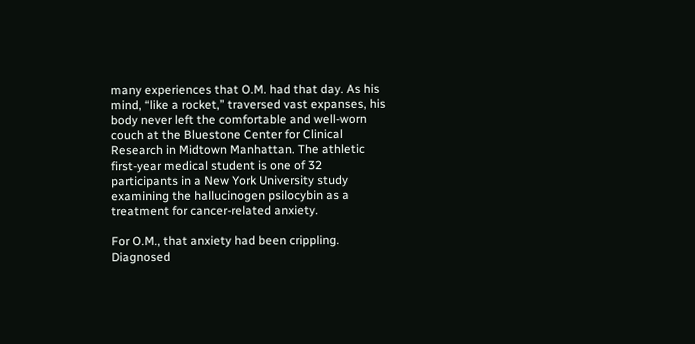many experiences that O.M. had that day. As his mind, “like a rocket,” traversed vast expanses, his body never left the comfortable and well-worn couch at the Bluestone Center for Clinical Research in Midtown Manhattan. The athletic first-year medical student is one of 32 participants in a New York University study examining the hallucinogen psilocybin as a treatment for cancer-related anxiety.

For O.M., that anxiety had been crippling. Diagnosed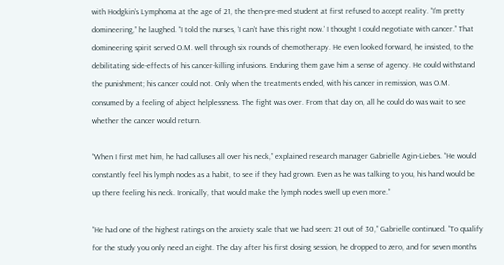with Hodgkin’s Lymphoma at the age of 21, the then-pre-med student at first refused to accept reality. “I’m pretty domineering,” he laughed. “I told the nurses, ‘I can’t have this right now.’ I thought I could negotiate with cancer.” That domineering spirit served O.M. well through six rounds of chemotherapy. He even looked forward, he insisted, to the debilitating side-effects of his cancer-killing infusions. Enduring them gave him a sense of agency. He could withstand the punishment; his cancer could not. Only when the treatments ended, with his cancer in remission, was O.M. consumed by a feeling of abject helplessness. The fight was over. From that day on, all he could do was wait to see whether the cancer would return.

“When I first met him, he had calluses all over his neck,” explained research manager Gabrielle Agin-Liebes. “He would constantly feel his lymph nodes as a habit, to see if they had grown. Even as he was talking to you, his hand would be up there feeling his neck. Ironically, that would make the lymph nodes swell up even more.”

“He had one of the highest ratings on the anxiety scale that we had seen: 21 out of 30,” Gabrielle continued. “To qualify for the study you only need an eight. The day after his first dosing session, he dropped to zero, and for seven months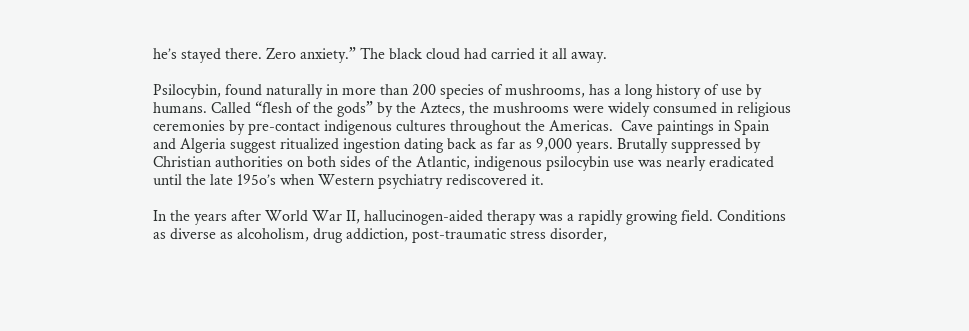he’s stayed there. Zero anxiety.” The black cloud had carried it all away.

Psilocybin, found naturally in more than 200 species of mushrooms, has a long history of use by humans. Called “flesh of the gods” by the Aztecs, the mushrooms were widely consumed in religious ceremonies by pre-contact indigenous cultures throughout the Americas.  Cave paintings in Spain and Algeria suggest ritualized ingestion dating back as far as 9,000 years. Brutally suppressed by Christian authorities on both sides of the Atlantic, indigenous psilocybin use was nearly eradicated until the late 195o’s when Western psychiatry rediscovered it.

In the years after World War II, hallucinogen-aided therapy was a rapidly growing field. Conditions as diverse as alcoholism, drug addiction, post-traumatic stress disorder,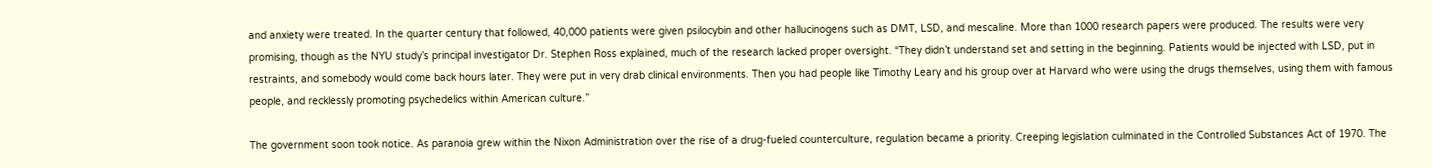and anxiety were treated. In the quarter century that followed, 40,000 patients were given psilocybin and other hallucinogens such as DMT, LSD, and mescaline. More than 1000 research papers were produced. The results were very promising, though as the NYU study’s principal investigator Dr. Stephen Ross explained, much of the research lacked proper oversight. “They didn’t understand set and setting in the beginning. Patients would be injected with LSD, put in restraints, and somebody would come back hours later. They were put in very drab clinical environments. Then you had people like Timothy Leary and his group over at Harvard who were using the drugs themselves, using them with famous people, and recklessly promoting psychedelics within American culture.”

The government soon took notice. As paranoia grew within the Nixon Administration over the rise of a drug-fueled counterculture, regulation became a priority. Creeping legislation culminated in the Controlled Substances Act of 1970. The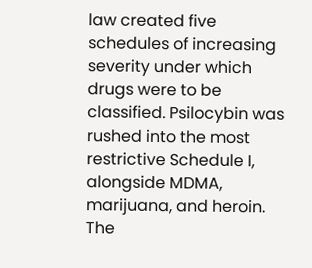law created five schedules of increasing severity under which drugs were to be classified. Psilocybin was rushed into the most restrictive Schedule I, alongside MDMA, marijuana, and heroin. The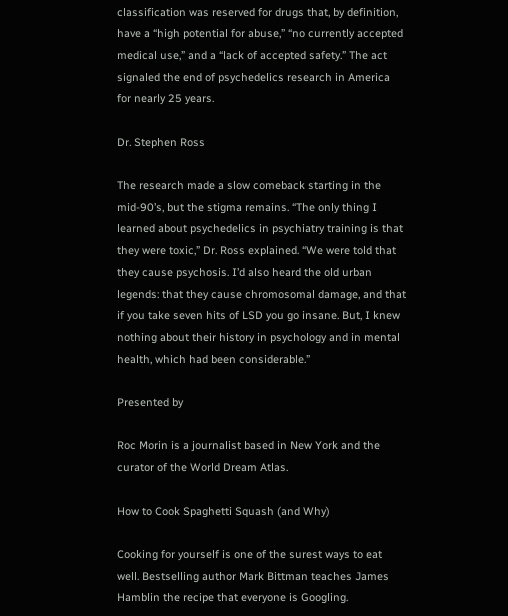classification was reserved for drugs that, by definition, have a “high potential for abuse,” “no currently accepted medical use,” and a “lack of accepted safety.” The act signaled the end of psychedelics research in America for nearly 25 years.

Dr. Stephen Ross

The research made a slow comeback starting in the mid-90’s, but the stigma remains. “The only thing I learned about psychedelics in psychiatry training is that they were toxic,” Dr. Ross explained. “We were told that they cause psychosis. I’d also heard the old urban legends: that they cause chromosomal damage, and that if you take seven hits of LSD you go insane. But, I knew nothing about their history in psychology and in mental health, which had been considerable.”

Presented by

Roc Morin is a journalist based in New York and the curator of the World Dream Atlas.

How to Cook Spaghetti Squash (and Why)

Cooking for yourself is one of the surest ways to eat well. Bestselling author Mark Bittman teaches James Hamblin the recipe that everyone is Googling.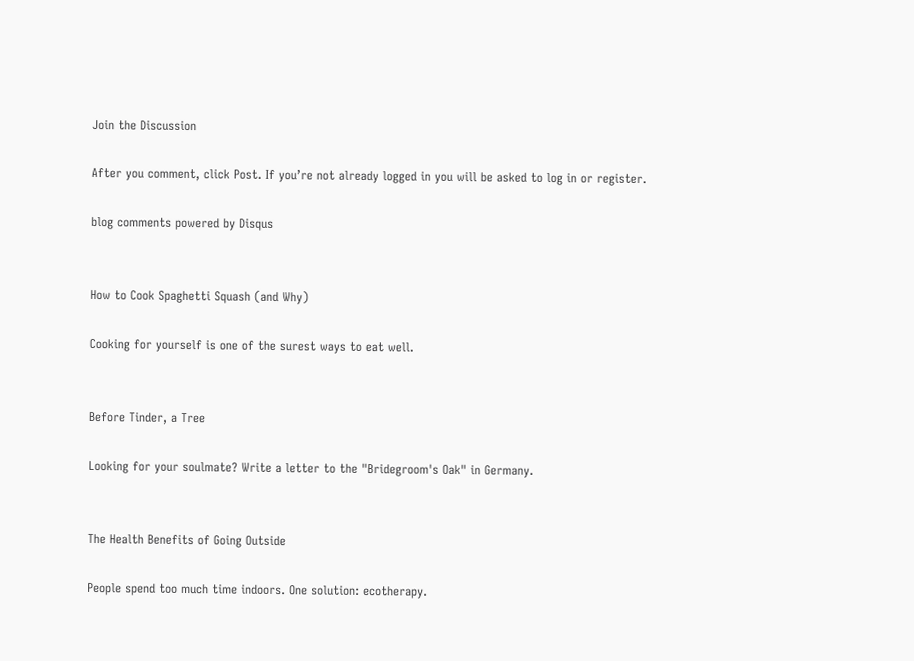Join the Discussion

After you comment, click Post. If you’re not already logged in you will be asked to log in or register.

blog comments powered by Disqus


How to Cook Spaghetti Squash (and Why)

Cooking for yourself is one of the surest ways to eat well.


Before Tinder, a Tree

Looking for your soulmate? Write a letter to the "Bridegroom's Oak" in Germany.


The Health Benefits of Going Outside

People spend too much time indoors. One solution: ecotherapy.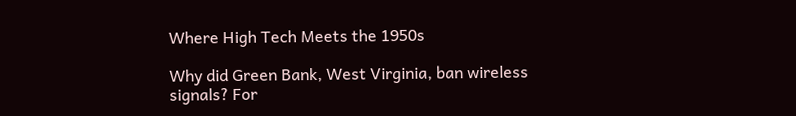Where High Tech Meets the 1950s

Why did Green Bank, West Virginia, ban wireless signals? For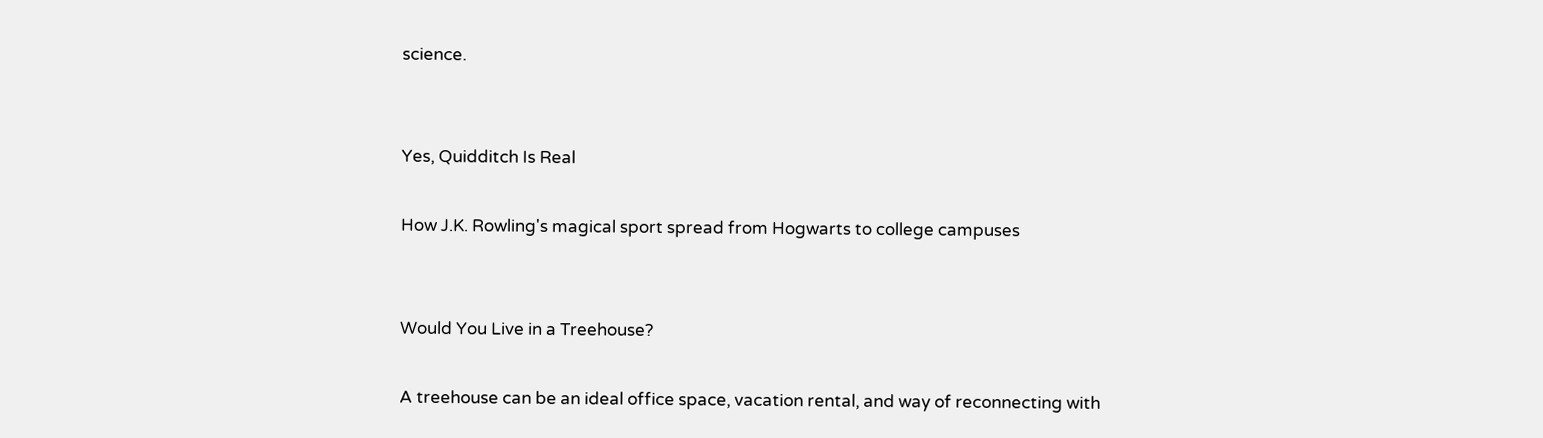science.


Yes, Quidditch Is Real

How J.K. Rowling's magical sport spread from Hogwarts to college campuses


Would You Live in a Treehouse?

A treehouse can be an ideal office space, vacation rental, and way of reconnecting with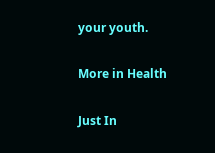your youth.

More in Health

Just In